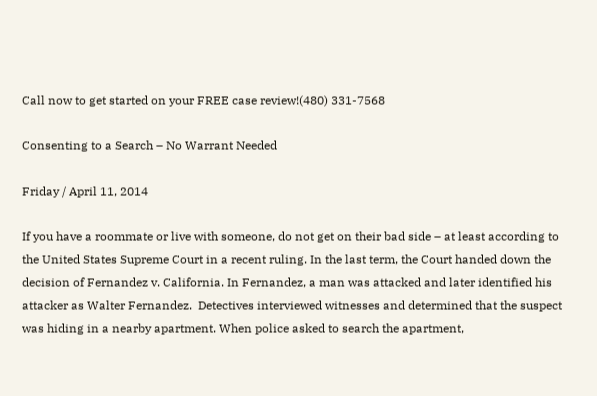Call now to get started on your FREE case review!(480) 331-7568

Consenting to a Search – No Warrant Needed

Friday / April 11, 2014

If you have a roommate or live with someone, do not get on their bad side – at least according to the United States Supreme Court in a recent ruling. In the last term, the Court handed down the decision of Fernandez v. California. In Fernandez, a man was attacked and later identified his attacker as Walter Fernandez.  Detectives interviewed witnesses and determined that the suspect was hiding in a nearby apartment. When police asked to search the apartment,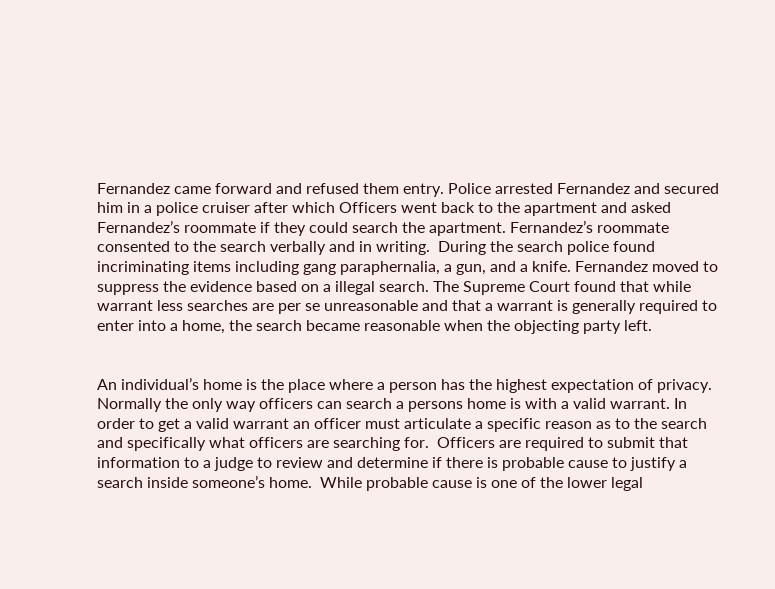Fernandez came forward and refused them entry. Police arrested Fernandez and secured him in a police cruiser after which Officers went back to the apartment and asked Fernandez’s roommate if they could search the apartment. Fernandez’s roommate consented to the search verbally and in writing.  During the search police found incriminating items including gang paraphernalia, a gun, and a knife. Fernandez moved to suppress the evidence based on a illegal search. The Supreme Court found that while warrant less searches are per se unreasonable and that a warrant is generally required to enter into a home, the search became reasonable when the objecting party left.


An individual’s home is the place where a person has the highest expectation of privacy.  Normally the only way officers can search a persons home is with a valid warrant. In order to get a valid warrant an officer must articulate a specific reason as to the search and specifically what officers are searching for.  Officers are required to submit that information to a judge to review and determine if there is probable cause to justify a search inside someone’s home.  While probable cause is one of the lower legal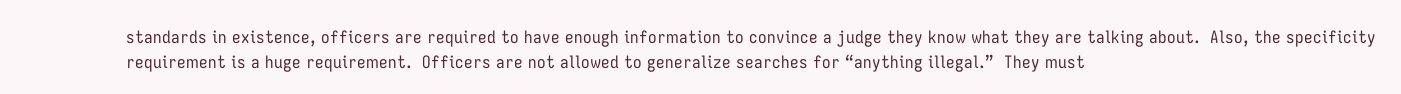standards in existence, officers are required to have enough information to convince a judge they know what they are talking about.  Also, the specificity requirement is a huge requirement.  Officers are not allowed to generalize searches for “anything illegal.”  They must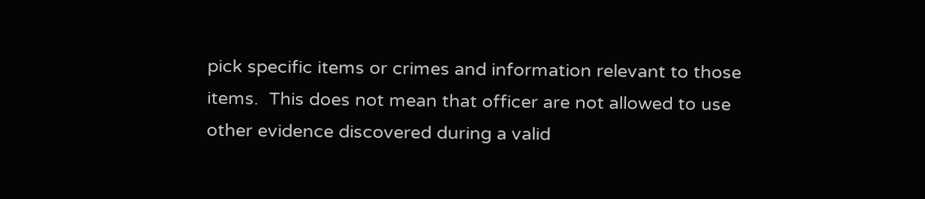pick specific items or crimes and information relevant to those items.  This does not mean that officer are not allowed to use other evidence discovered during a valid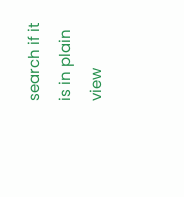search if it is in plain view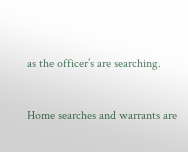as the officer’s are searching.


Home searches and warrants are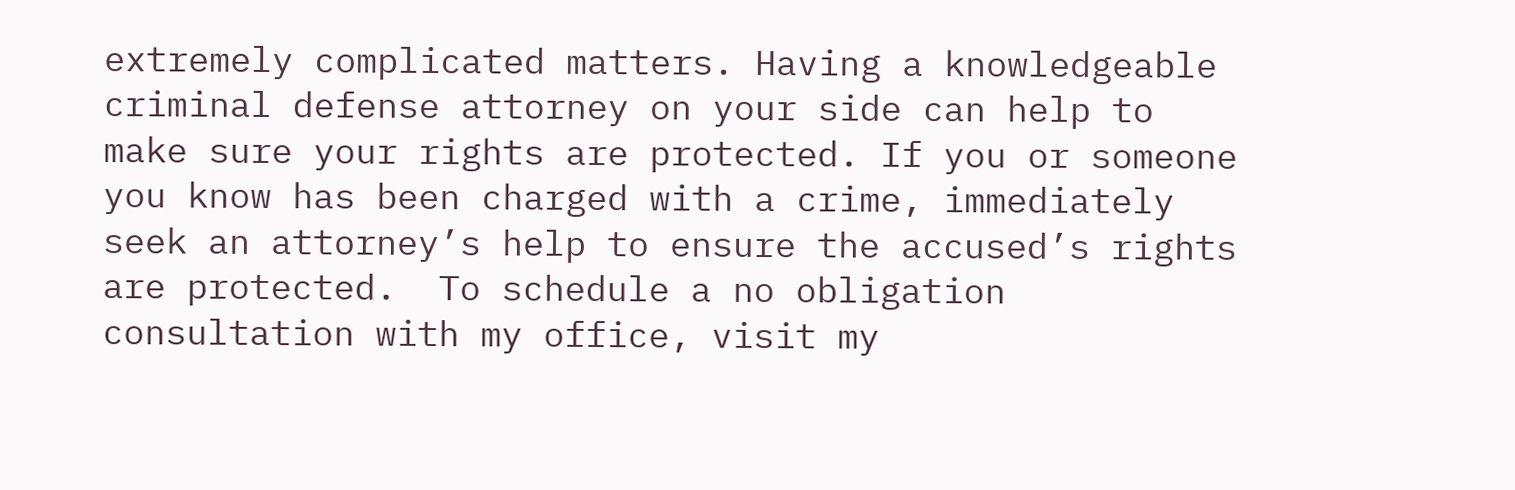extremely complicated matters. Having a knowledgeable criminal defense attorney on your side can help to make sure your rights are protected. If you or someone you know has been charged with a crime, immediately seek an attorney’s help to ensure the accused’s rights are protected.  To schedule a no obligation consultation with my office, visit my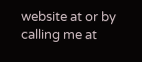website at or by calling me at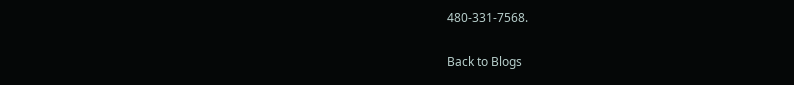480-331-7568.

Back to Blogs